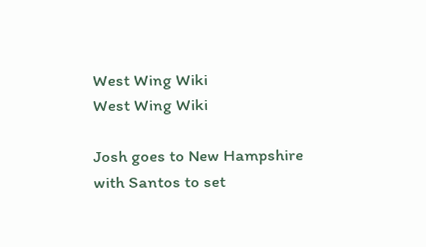West Wing Wiki
West Wing Wiki

Josh goes to New Hampshire with Santos to set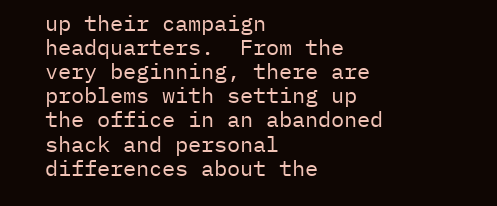up their campaign headquarters.  From the very beginning, there are problems with setting up the office in an abandoned shack and personal differences about the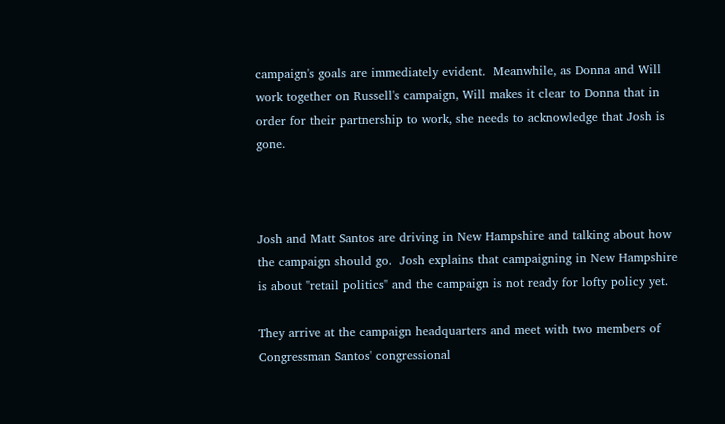campaign's goals are immediately evident.  Meanwhile, as Donna and Will work together on Russell's campaign, Will makes it clear to Donna that in order for their partnership to work, she needs to acknowledge that Josh is gone.



Josh and Matt Santos are driving in New Hampshire and talking about how the campaign should go.  Josh explains that campaigning in New Hampshire is about "retail politics" and the campaign is not ready for lofty policy yet.

They arrive at the campaign headquarters and meet with two members of Congressman Santos' congressional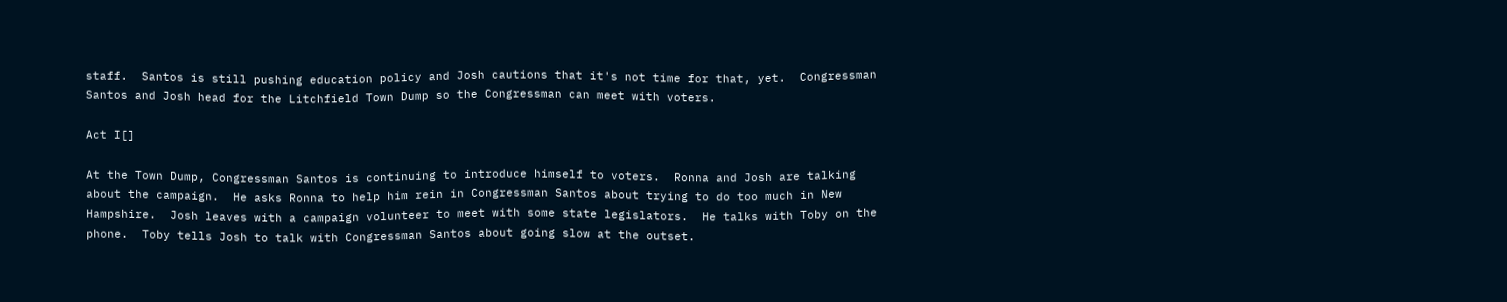staff.  Santos is still pushing education policy and Josh cautions that it's not time for that, yet.  Congressman Santos and Josh head for the Litchfield Town Dump so the Congressman can meet with voters.

Act I[]

At the Town Dump, Congressman Santos is continuing to introduce himself to voters.  Ronna and Josh are talking about the campaign.  He asks Ronna to help him rein in Congressman Santos about trying to do too much in New Hampshire.  Josh leaves with a campaign volunteer to meet with some state legislators.  He talks with Toby on the phone.  Toby tells Josh to talk with Congressman Santos about going slow at the outset.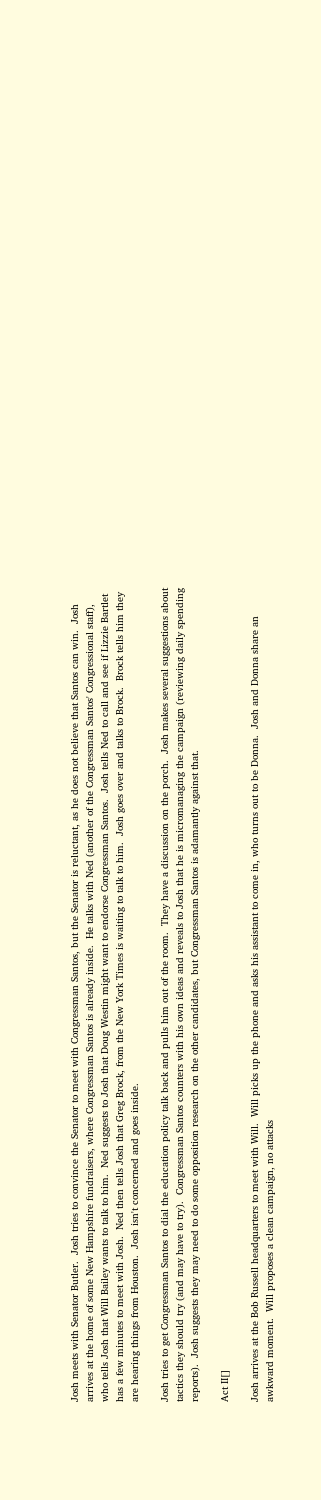Josh meets with Senator Butler.  Josh tries to convince the Senator to meet with Congressman Santos, but the Senator is reluctant, as he does not believe that Santos can win.  Josh arrives at the home of some New Hampshire fundraisers, where Congressman Santos is already inside.  He talks with Ned (another of the Congressman Santos' Congressional staff), who tells Josh that Will Bailey wants to talk to him.  Ned suggests to Josh that Doug Westin might want to endorse Congressman Santos.  Josh tells Ned to call and see if Lizzie Bartlet has a few minutes to meet with Josh.  Ned then tells Josh that Greg Brock, from the New York Times is waiting to talk to him.  Josh goes over and talks to Brock.  Brock tells him they are hearing things from Houston.  Josh isn't concerned and goes inside.

Josh tries to get Congressman Santos to dial the education policy talk back and pulls him out of the room.  They have a discussion on the porch.  Josh makes several suggestions about tactics they should try (and may have to try).  Congressman Santos counters with his own ideas and reveals to Josh that he is micromanaging the campaign (reviewing daily spending reports).  Josh suggests they may need to do some opposition research on the other candidates, but Congressman Santos is adamantly against that.

Act II[]

Josh arrives at the Bob Russell headquarters to meet with Will.  Will picks up the phone and asks his assistant to come in, who turns out to be Donna.  Josh and Donna share an awkward moment.  Will proposes a clean campaign, no attacks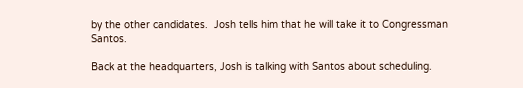by the other candidates.  Josh tells him that he will take it to Congressman Santos.

Back at the headquarters, Josh is talking with Santos about scheduling.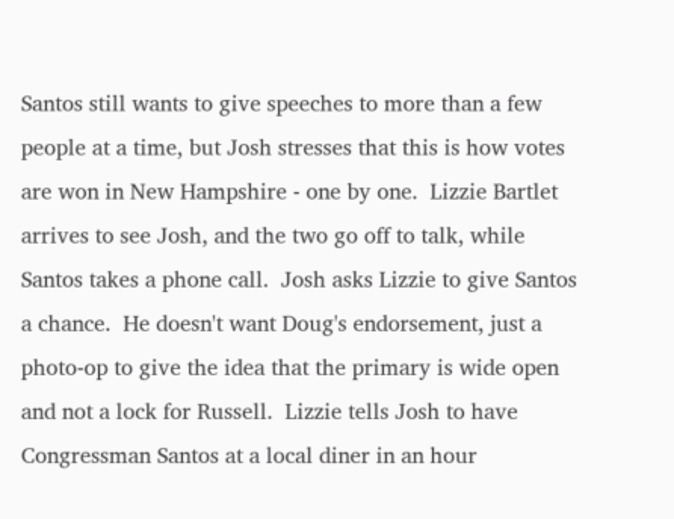Santos still wants to give speeches to more than a few people at a time, but Josh stresses that this is how votes are won in New Hampshire - one by one.  Lizzie Bartlet arrives to see Josh, and the two go off to talk, while Santos takes a phone call.  Josh asks Lizzie to give Santos a chance.  He doesn't want Doug's endorsement, just a photo-op to give the idea that the primary is wide open and not a lock for Russell.  Lizzie tells Josh to have Congressman Santos at a local diner in an hour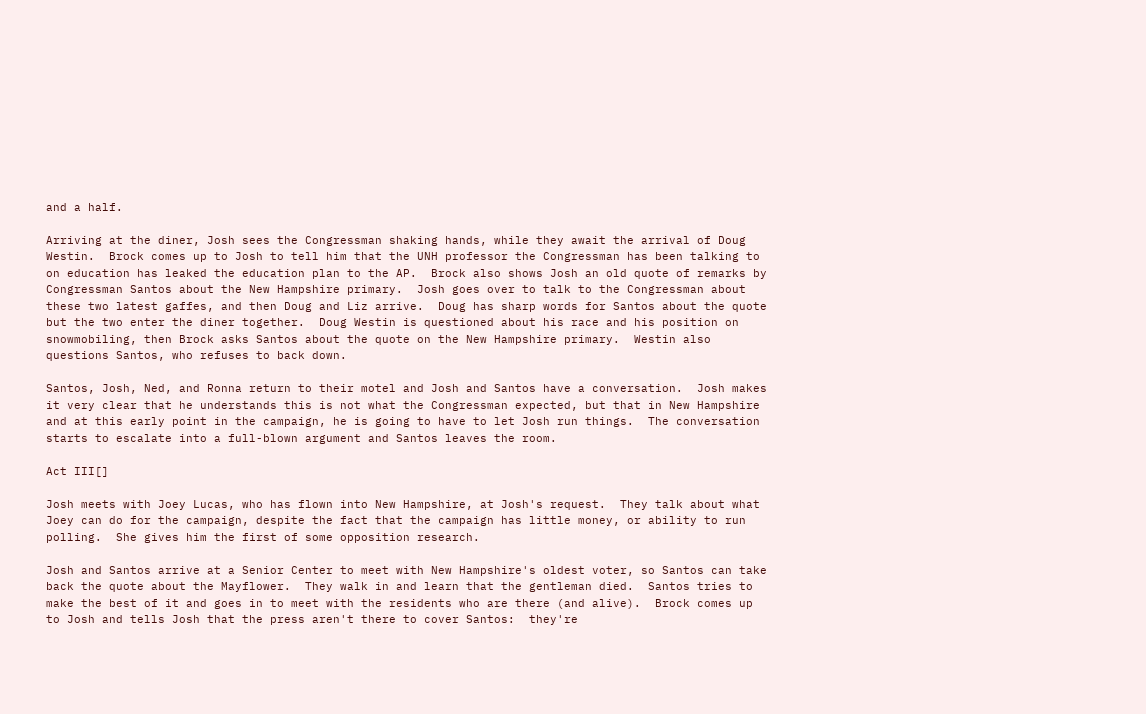and a half.

Arriving at the diner, Josh sees the Congressman shaking hands, while they await the arrival of Doug Westin.  Brock comes up to Josh to tell him that the UNH professor the Congressman has been talking to on education has leaked the education plan to the AP.  Brock also shows Josh an old quote of remarks by Congressman Santos about the New Hampshire primary.  Josh goes over to talk to the Congressman about these two latest gaffes, and then Doug and Liz arrive.  Doug has sharp words for Santos about the quote but the two enter the diner together.  Doug Westin is questioned about his race and his position on snowmobiling, then Brock asks Santos about the quote on the New Hampshire primary.  Westin also questions Santos, who refuses to back down.

Santos, Josh, Ned, and Ronna return to their motel and Josh and Santos have a conversation.  Josh makes it very clear that he understands this is not what the Congressman expected, but that in New Hampshire and at this early point in the campaign, he is going to have to let Josh run things.  The conversation starts to escalate into a full-blown argument and Santos leaves the room.

Act III[]

Josh meets with Joey Lucas, who has flown into New Hampshire, at Josh's request.  They talk about what Joey can do for the campaign, despite the fact that the campaign has little money, or ability to run polling.  She gives him the first of some opposition research.

Josh and Santos arrive at a Senior Center to meet with New Hampshire's oldest voter, so Santos can take back the quote about the Mayflower.  They walk in and learn that the gentleman died.  Santos tries to make the best of it and goes in to meet with the residents who are there (and alive).  Brock comes up to Josh and tells Josh that the press aren't there to cover Santos:  they're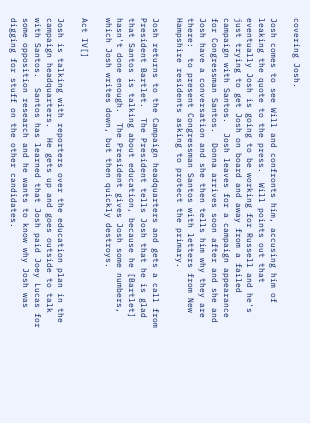covering Josh.

Josh comes to see Will and confronts him, accusing him of leaking the quote to the press.  Will points out that eventually Josh is going to be working for Russell and he's just trying to get Josh on board and away from a failed campaign with Santos.  Josh leaves for a campaign appearance for Congressman Santos.  Donna arrives soon after and she and Josh have a conversation and she then tells him why they are there:  to present Congressman Santos with letters from New Hampshire residents asking to protect the primary.

Josh returns to the Campaign headquarters and gets a call from President Bartlet.  The President tells Josh that he is glad that Santos is talking about education, because he [Bartlet] hasn't done enough.  The President gives Josh some numbers, which Josh writes down, but then quickly destroys.

Act IV[]

Josh is talking with reporters over the education plan in the campaign headquarters.  He gets up and goes outside to talk with Santos.  Santos has learned that Josh paid Joey Lucas for some opposition research and he wants to know why Josh was digging for stuff on the other candidates.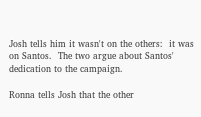Josh tells him it wasn't on the others:  it was on Santos.  The two argue about Santos' dedication to the campaign.

Ronna tells Josh that the other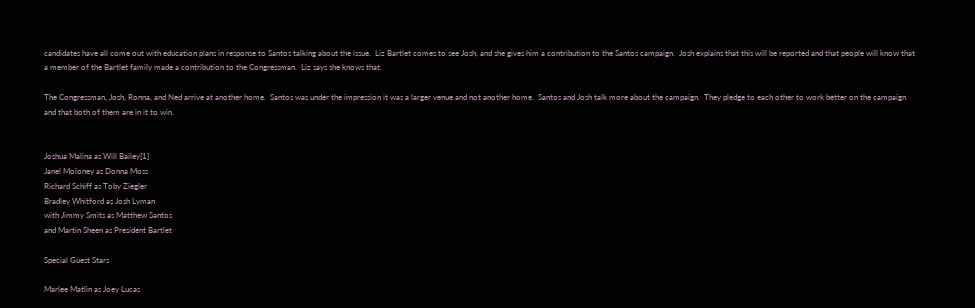candidates have all come out with education plans in response to Santos talking about the issue.  Liz Bartlet comes to see Josh, and she gives him a contribution to the Santos campaign.  Josh explains that this will be reported and that people will know that a member of the Bartlet family made a contribution to the Congressman.  Liz says she knows that.

The Congressman, Josh, Ronna, and Ned arrive at another home.  Santos was under the impression it was a larger venue and not another home.  Santos and Josh talk more about the campaign.  They pledge to each other to work better on the campaign and that both of them are in it to win.


Joshua Malina as Will Bailey[1]
Janel Moloney as Donna Moss
Richard Schiff as Toby Ziegler
Bradley Whitford as Josh Lyman
with Jimmy Smits as Matthew Santos
and Martin Sheen as President Bartlet

Special Guest Stars

Marlee Matlin as Joey Lucas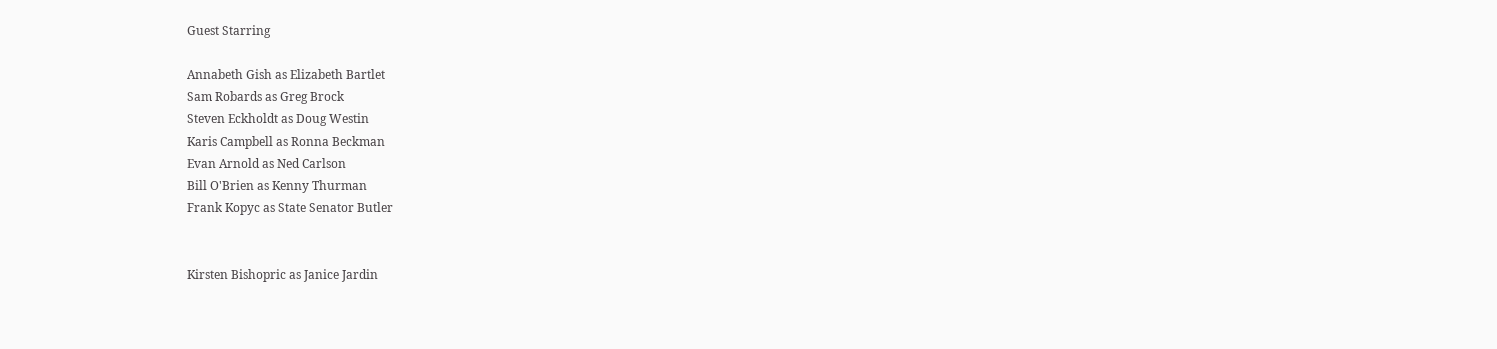Guest Starring

Annabeth Gish as Elizabeth Bartlet
Sam Robards as Greg Brock
Steven Eckholdt as Doug Westin
Karis Campbell as Ronna Beckman
Evan Arnold as Ned Carlson
Bill O'Brien as Kenny Thurman
Frank Kopyc as State Senator Butler


Kirsten Bishopric as Janice Jardin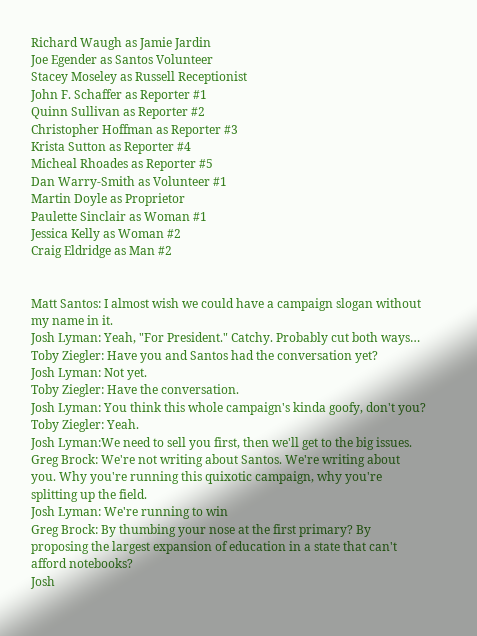Richard Waugh as Jamie Jardin
Joe Egender as Santos Volunteer
Stacey Moseley as Russell Receptionist
John F. Schaffer as Reporter #1
Quinn Sullivan as Reporter #2
Christopher Hoffman as Reporter #3
Krista Sutton as Reporter #4
Micheal Rhoades as Reporter #5
Dan Warry-Smith as Volunteer #1
Martin Doyle as Proprietor
Paulette Sinclair as Woman #1
Jessica Kelly as Woman #2
Craig Eldridge as Man #2


Matt Santos: I almost wish we could have a campaign slogan without my name in it.
Josh Lyman: Yeah, "For President." Catchy. Probably cut both ways…
Toby Ziegler: Have you and Santos had the conversation yet?
Josh Lyman: Not yet.
Toby Ziegler: Have the conversation.
Josh Lyman: You think this whole campaign's kinda goofy, don't you?
Toby Ziegler: Yeah.
Josh Lyman:We need to sell you first, then we'll get to the big issues.
Greg Brock: We're not writing about Santos. We're writing about you. Why you're running this quixotic campaign, why you're splitting up the field.
Josh Lyman: We're running to win
Greg Brock: By thumbing your nose at the first primary? By proposing the largest expansion of education in a state that can't afford notebooks?
Josh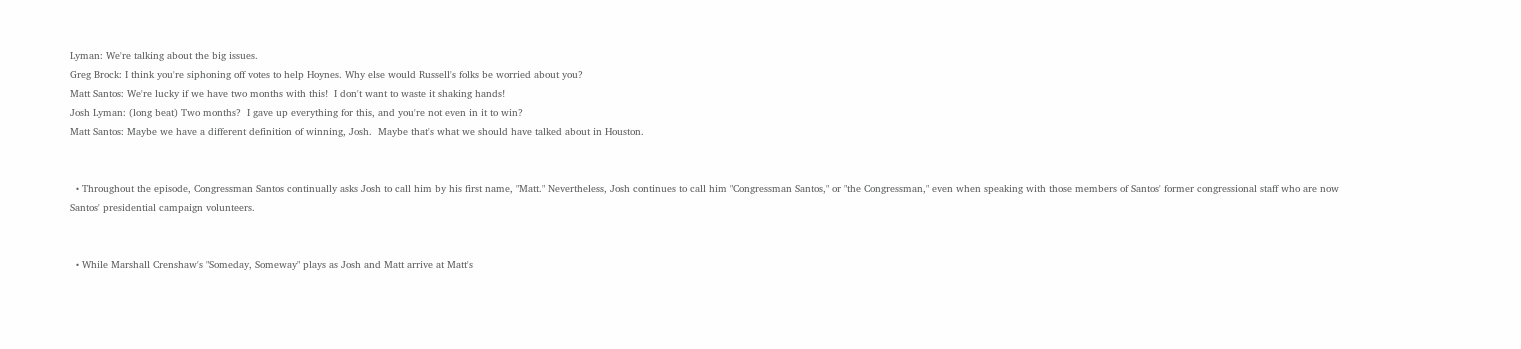Lyman: We're talking about the big issues.
Greg Brock: I think you're siphoning off votes to help Hoynes. Why else would Russell's folks be worried about you?
Matt Santos: We're lucky if we have two months with this!  I don't want to waste it shaking hands!
Josh Lyman: (long beat) Two months?  I gave up everything for this, and you're not even in it to win?
Matt Santos: Maybe we have a different definition of winning, Josh.  Maybe that's what we should have talked about in Houston.


  • Throughout the episode, Congressman Santos continually asks Josh to call him by his first name, "Matt." Nevertheless, Josh continues to call him "Congressman Santos," or "the Congressman," even when speaking with those members of Santos' former congressional staff who are now Santos' presidential campaign volunteers.


  • While Marshall Crenshaw's "Someday, Someway" plays as Josh and Matt arrive at Matt's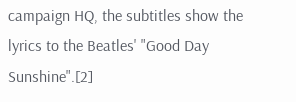campaign HQ, the subtitles show the lyrics to the Beatles' "Good Day Sunshine".[2]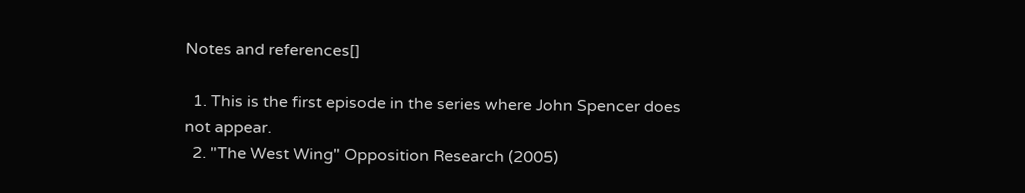Notes and references[]

  1. This is the first episode in the series where John Spencer does not appear.
  2. "The West Wing" Opposition Research (2005)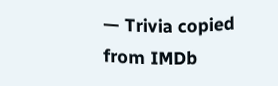— Trivia copied from IMDb